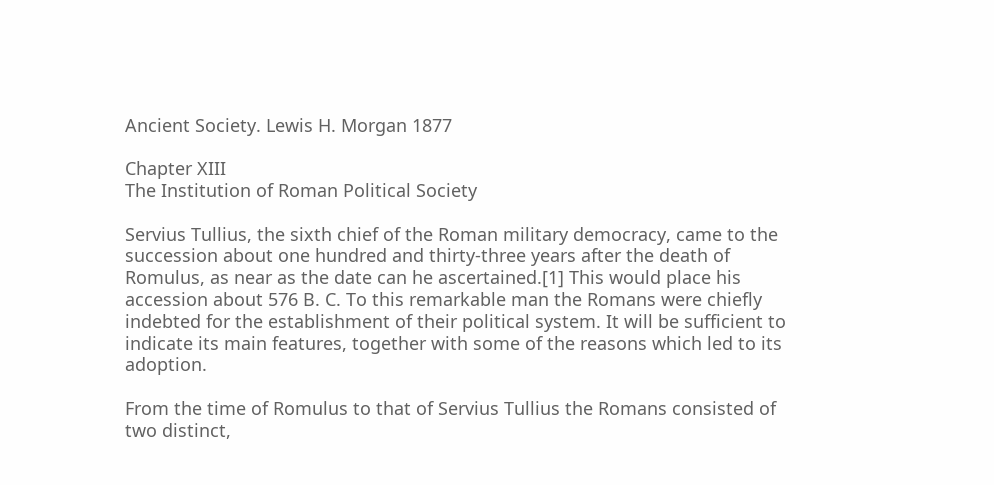Ancient Society. Lewis H. Morgan 1877

Chapter XIII
The Institution of Roman Political Society

Servius Tullius, the sixth chief of the Roman military democracy, came to the succession about one hundred and thirty-three years after the death of Romulus, as near as the date can he ascertained.[1] This would place his accession about 576 B. C. To this remarkable man the Romans were chiefly indebted for the establishment of their political system. It will be sufficient to indicate its main features, together with some of the reasons which led to its adoption.

From the time of Romulus to that of Servius Tullius the Romans consisted of two distinct,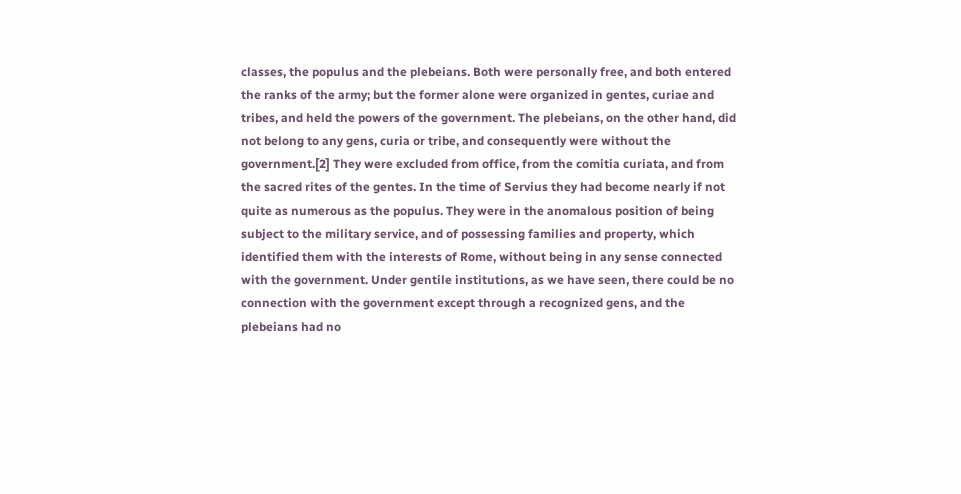classes, the populus and the plebeians. Both were personally free, and both entered the ranks of the army; but the former alone were organized in gentes, curiae and tribes, and held the powers of the government. The plebeians, on the other hand, did not belong to any gens, curia or tribe, and consequently were without the government.[2] They were excluded from office, from the comitia curiata, and from the sacred rites of the gentes. In the time of Servius they had become nearly if not quite as numerous as the populus. They were in the anomalous position of being subject to the military service, and of possessing families and property, which identified them with the interests of Rome, without being in any sense connected with the government. Under gentile institutions, as we have seen, there could be no connection with the government except through a recognized gens, and the plebeians had no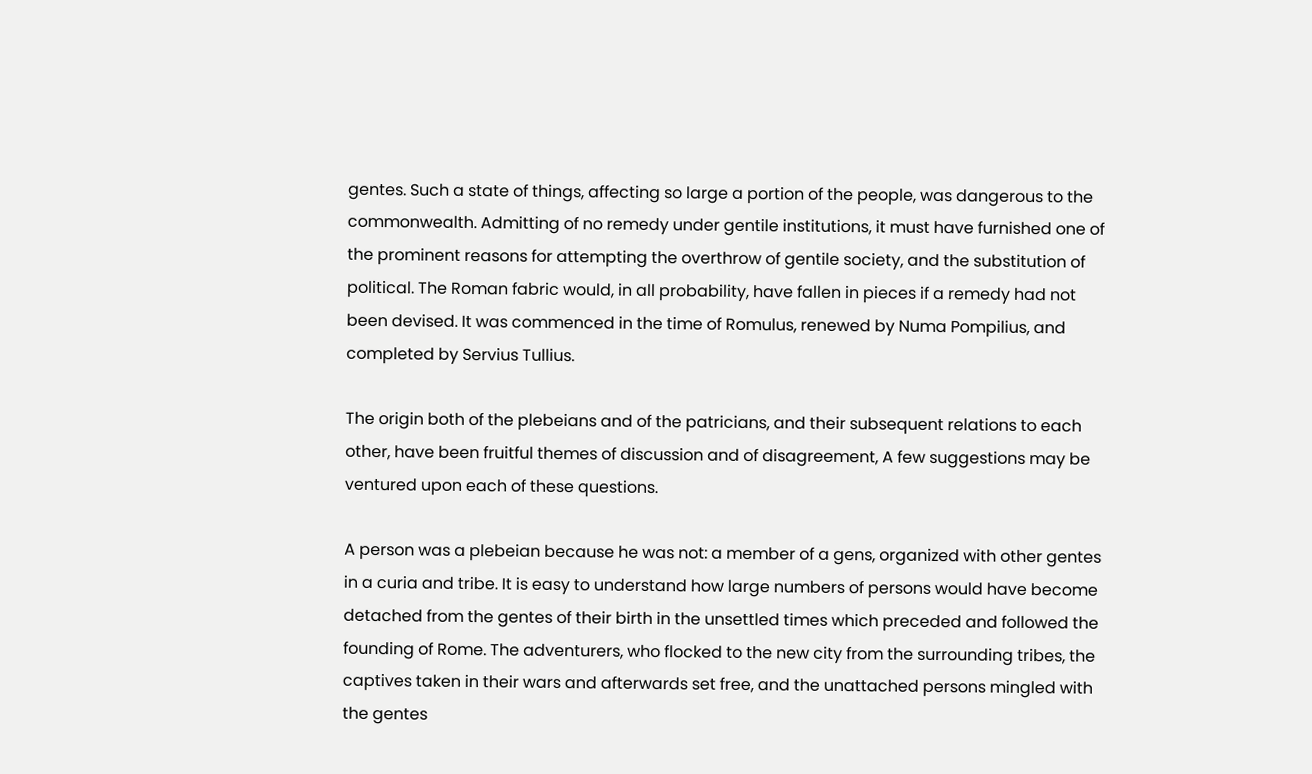gentes. Such a state of things, affecting so large a portion of the people, was dangerous to the commonwealth. Admitting of no remedy under gentile institutions, it must have furnished one of the prominent reasons for attempting the overthrow of gentile society, and the substitution of political. The Roman fabric would, in all probability, have fallen in pieces if a remedy had not been devised. It was commenced in the time of Romulus, renewed by Numa Pompilius, and completed by Servius Tullius.

The origin both of the plebeians and of the patricians, and their subsequent relations to each other, have been fruitful themes of discussion and of disagreement, A few suggestions may be ventured upon each of these questions.

A person was a plebeian because he was not: a member of a gens, organized with other gentes in a curia and tribe. It is easy to understand how large numbers of persons would have become detached from the gentes of their birth in the unsettled times which preceded and followed the founding of Rome. The adventurers, who flocked to the new city from the surrounding tribes, the captives taken in their wars and afterwards set free, and the unattached persons mingled with the gentes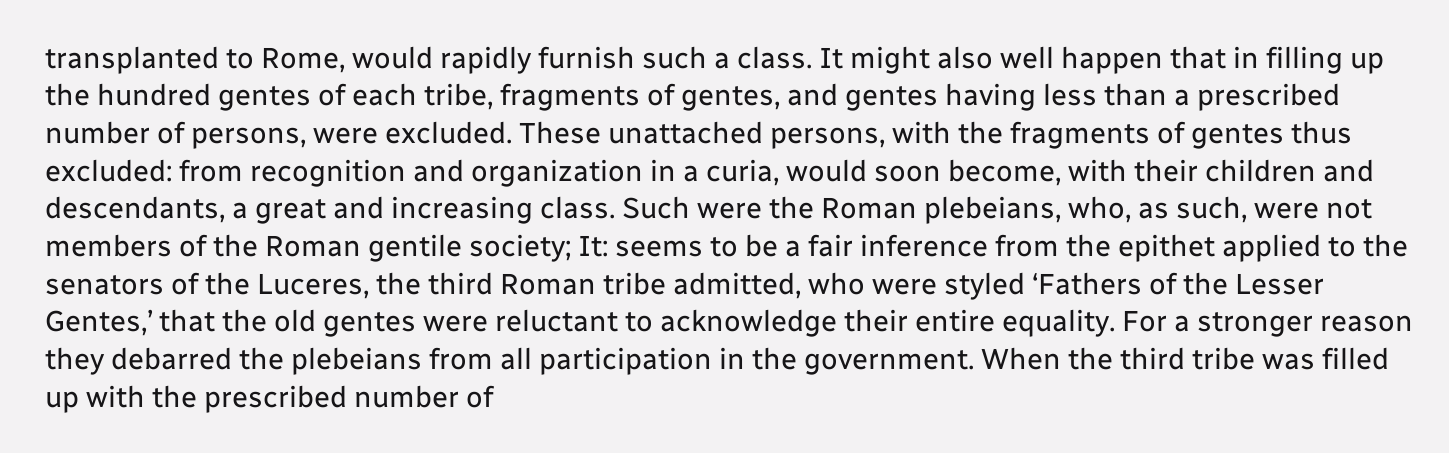transplanted to Rome, would rapidly furnish such a class. It might also well happen that in filling up the hundred gentes of each tribe, fragments of gentes, and gentes having less than a prescribed number of persons, were excluded. These unattached persons, with the fragments of gentes thus excluded: from recognition and organization in a curia, would soon become, with their children and descendants, a great and increasing class. Such were the Roman plebeians, who, as such, were not members of the Roman gentile society; It: seems to be a fair inference from the epithet applied to the senators of the Luceres, the third Roman tribe admitted, who were styled ‘Fathers of the Lesser Gentes,’ that the old gentes were reluctant to acknowledge their entire equality. For a stronger reason they debarred the plebeians from all participation in the government. When the third tribe was filled up with the prescribed number of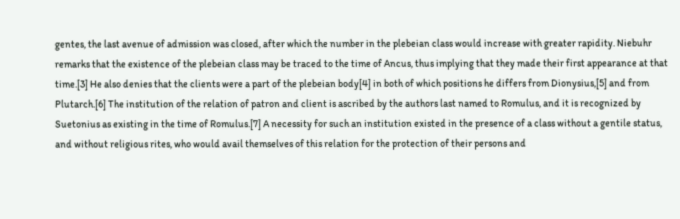gentes, the last avenue of admission was closed, after which the number in the plebeian class would increase with greater rapidity. Niebuhr remarks that the existence of the plebeian class may be traced to the time of Ancus, thus implying that they made their first appearance at that time.[3] He also denies that the clients were a part of the plebeian body[4] in both of which positions he differs from Dionysius,[5] and from Plutarch.[6] The institution of the relation of patron and client is ascribed by the authors last named to Romulus, and it is recognized by Suetonius as existing in the time of Romulus.[7] A necessity for such an institution existed in the presence of a class without a gentile status, and without religious rites, who would avail themselves of this relation for the protection of their persons and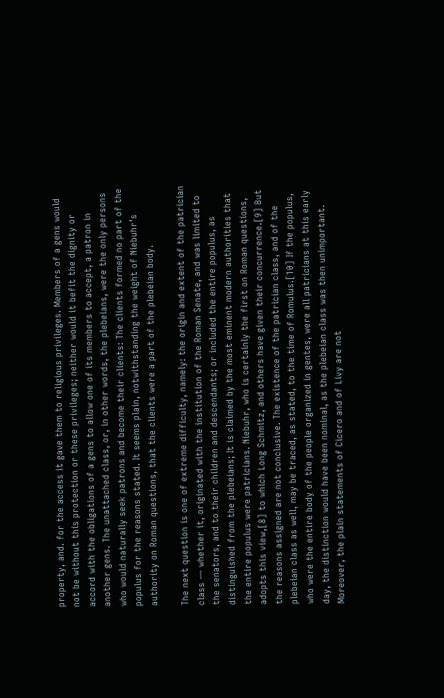property, and. for the access it gave them to religious privileges. Members of a gens would not be without this protection or these privileges; neither would it befit the dignity or accord with the obligations of a gens to allow one of its members to accept, a patron in another gens. The unattached class, or, in other words, the plebeians, were the only persons who would naturally seek patrons and become their clients: The clients formed no part of the populus for the reasons stated. It seems plain, notwithstanding the weight of Niebuhr’s authority on Roman questions, that the clients were a part of the plebeian body.

The next question is one of extreme difficulty, namely: the origin and extent of the patrician class — whether it, originated with the institution of the Roman Senate, and was limited to the senators, and to their children and descendants; or included the entire populus, as distinguished from the plebeians; It is claimed by the most eminent modern authorities that the entire populus were patricians. Niebuhr, who is certainly the first on Roman questions, adopts this view,[8] to which Long Schmitz, and others have given their concurrence.[9] But the reasons assigned are not conclusive. The existence of the patrician class, and of the plebeian class as well, may be traced, as stated, to the time of Romulus.[10] If the populus, who were the entire body of the people organized in gentes, were all patricians at this early day, the distinction would have been nominal, as the plebeian class was then unimportant. Moreover, the plain statements of Cicero and of Livy are not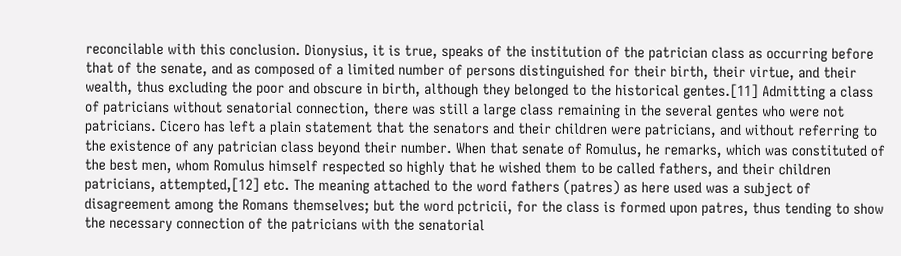reconcilable with this conclusion. Dionysius, it is true, speaks of the institution of the patrician class as occurring before that of the senate, and as composed of a limited number of persons distinguished for their birth, their virtue, and their wealth, thus excluding the poor and obscure in birth, although they belonged to the historical gentes.[11] Admitting a class of patricians without senatorial connection, there was still a large class remaining in the several gentes who were not patricians. Cicero has left a plain statement that the senators and their children were patricians, and without referring to the existence of any patrician class beyond their number. When that senate of Romulus, he remarks, which was constituted of the best men, whom Romulus himself respected so highly that he wished them to be called fathers, and their children patricians, attempted,[12] etc. The meaning attached to the word fathers (patres) as here used was a subject of disagreement among the Romans themselves; but the word pctricii, for the class is formed upon patres, thus tending to show the necessary connection of the patricians with the senatorial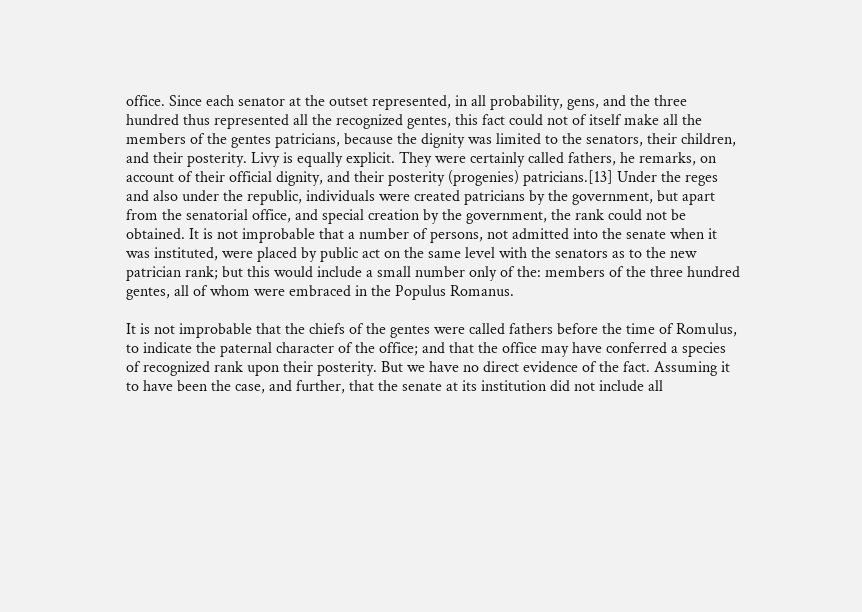office. Since each senator at the outset represented, in all probability, gens, and the three hundred thus represented all the recognized gentes, this fact could not of itself make all the members of the gentes patricians, because the dignity was limited to the senators, their children, and their posterity. Livy is equally explicit. They were certainly called fathers, he remarks, on account of their official dignity, and their posterity (progenies) patricians.[13] Under the reges and also under the republic, individuals were created patricians by the government, but apart from the senatorial office, and special creation by the government, the rank could not be obtained. It is not improbable that a number of persons, not admitted into the senate when it was instituted, were placed by public act on the same level with the senators as to the new patrician rank; but this would include a small number only of the: members of the three hundred gentes, all of whom were embraced in the Populus Romanus.

It is not improbable that the chiefs of the gentes were called fathers before the time of Romulus, to indicate the paternal character of the office; and that the office may have conferred a species of recognized rank upon their posterity. But we have no direct evidence of the fact. Assuming it to have been the case, and further, that the senate at its institution did not include all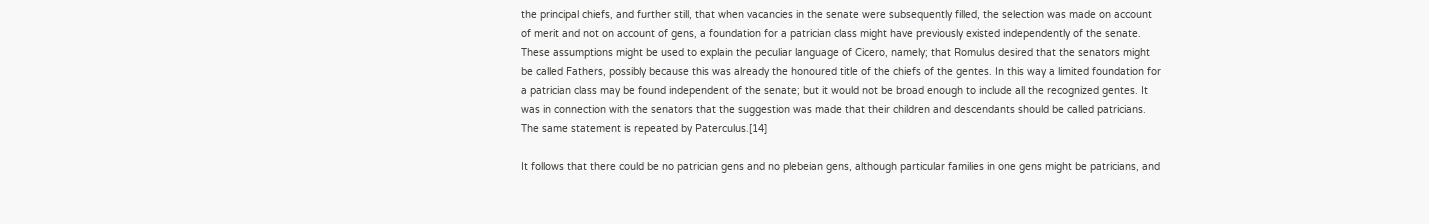the principal chiefs, and further still, that when vacancies in the senate were subsequently filled, the selection was made on account of merit and not on account of gens, a foundation for a patrician class might have previously existed independently of the senate. These assumptions might be used to explain the peculiar language of Cicero, namely; that Romulus desired that the senators might be called Fathers, possibly because this was already the honoured title of the chiefs of the gentes. In this way a limited foundation for a patrician class may be found independent of the senate; but it would not be broad enough to include all the recognized gentes. It was in connection with the senators that the suggestion was made that their children and descendants should be called patricians. The same statement is repeated by Paterculus.[14]

It follows that there could be no patrician gens and no plebeian gens, although particular families in one gens might be patricians, and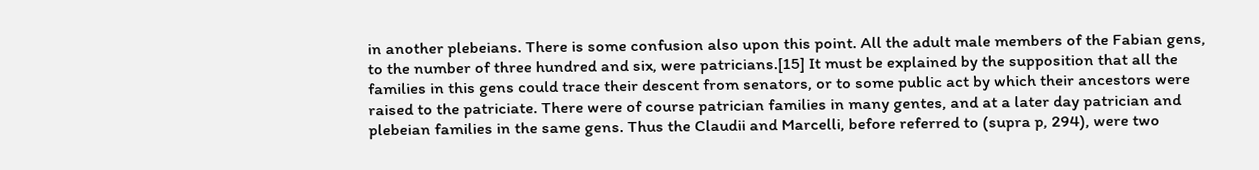in another plebeians. There is some confusion also upon this point. All the adult male members of the Fabian gens, to the number of three hundred and six, were patricians.[15] It must be explained by the supposition that all the families in this gens could trace their descent from senators, or to some public act by which their ancestors were raised to the patriciate. There were of course patrician families in many gentes, and at a later day patrician and plebeian families in the same gens. Thus the Claudii and Marcelli, before referred to (supra p, 294), were two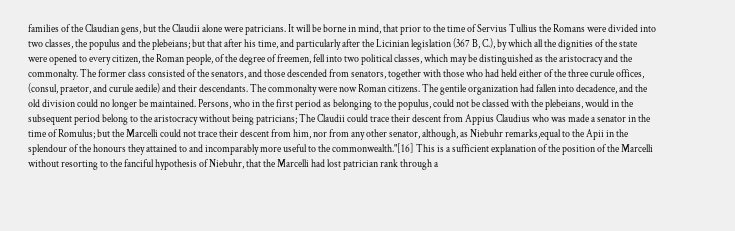families of the Claudian gens, but the Claudii alone were patricians. It will be borne in mind, that prior to the time of Servius Tullius the Romans were divided into two classes, the populus and the plebeians; but that after his time, and particularly after the Licinian legislation (367 B, C.), by which all the dignities of the state were opened to every citizen, the Roman people, of the degree of freemen, fell into two political classes, which may be distinguished as the aristocracy and the commonalty. The former class consisted of the senators, and those descended from senators, together with those who had held either of the three curule offices, (consul, praetor, and curule aedile) and their descendants. The commonalty were now Roman citizens. The gentile organization had fallen into decadence, and the old division could no longer be maintained. Persons, who in the first period as belonging to the populus, could not be classed with the plebeians, would in the subsequent period belong to the aristocracy without being patricians; The Claudii could trace their descent from Appius Claudius who was made a senator in the time of Romulus; but the Marcelli could not trace their descent from him, nor from any other senator, although, as Niebuhr remarks,equal to the Apii in the splendour of the honours they attained to and incomparably more useful to the commonwealth."[16] This is a sufficient explanation of the position of the Marcelli without resorting to the fanciful hypothesis of Niebuhr, that the Marcelli had lost patrician rank through a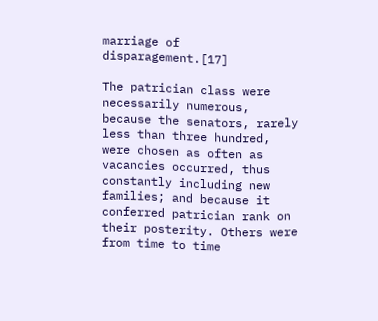marriage of disparagement.[17]

The patrician class were necessarily numerous, because the senators, rarely less than three hundred, were chosen as often as vacancies occurred, thus constantly including new families; and because it conferred patrician rank on their posterity. Others were from time to time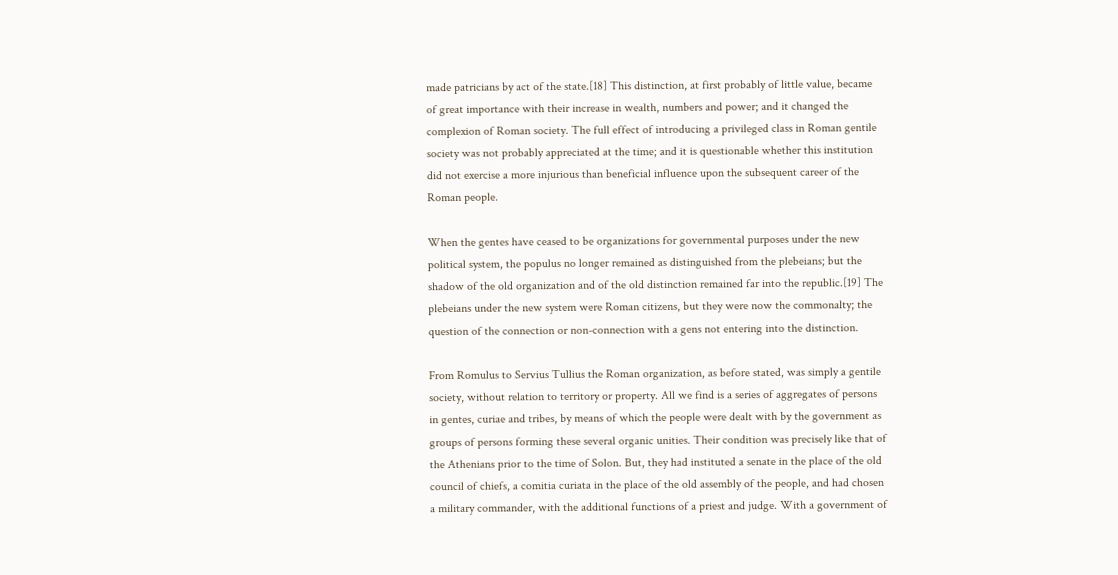made patricians by act of the state.[18] This distinction, at first probably of little value, became of great importance with their increase in wealth, numbers and power; and it changed the complexion of Roman society. The full effect of introducing a privileged class in Roman gentile society was not probably appreciated at the time; and it is questionable whether this institution did not exercise a more injurious than beneficial influence upon the subsequent career of the Roman people.

When the gentes have ceased to be organizations for governmental purposes under the new political system, the populus no longer remained as distinguished from the plebeians; but the shadow of the old organization and of the old distinction remained far into the republic.[19] The plebeians under the new system were Roman citizens, but they were now the commonalty; the question of the connection or non-connection with a gens not entering into the distinction.

From Romulus to Servius Tullius the Roman organization, as before stated, was simply a gentile society, without relation to territory or property. All we find is a series of aggregates of persons in gentes, curiae and tribes, by means of which the people were dealt with by the government as groups of persons forming these several organic unities. Their condition was precisely like that of the Athenians prior to the time of Solon. But, they had instituted a senate in the place of the old council of chiefs, a comitia curiata in the place of the old assembly of the people, and had chosen a military commander, with the additional functions of a priest and judge. With a government of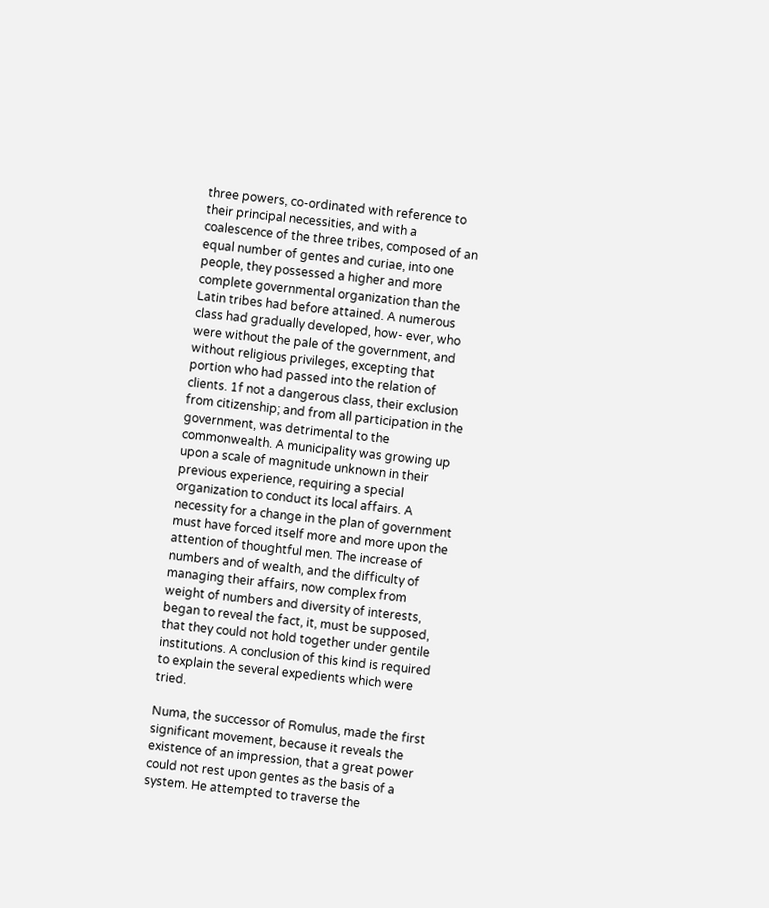three powers, co-ordinated with reference to their principal necessities, and with a coalescence of the three tribes, composed of an equal number of gentes and curiae, into one people, they possessed a higher and more complete governmental organization than the Latin tribes had before attained. A numerous class had gradually developed, how- ever, who were without the pale of the government, and without religious privileges, excepting that portion who had passed into the relation of clients. 1f not a dangerous class, their exclusion from citizenship; and from all participation in the government, was detrimental to the commonwealth. A municipality was growing up upon a scale of magnitude unknown in their previous experience, requiring a special organization to conduct its local affairs. A necessity for a change in the plan of government must have forced itself more and more upon the attention of thoughtful men. The increase of numbers and of wealth, and the difficulty of managing their affairs, now complex from weight of numbers and diversity of interests, began to reveal the fact, it, must be supposed, that they could not hold together under gentile institutions. A conclusion of this kind is required to explain the several expedients which were tried.

Numa, the successor of Romulus, made the first significant movement, because it reveals the existence of an impression, that a great power could not rest upon gentes as the basis of a system. He attempted to traverse the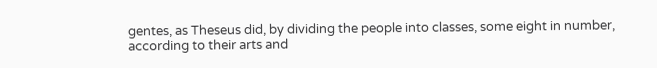gentes, as Theseus did, by dividing the people into classes, some eight in number, according to their arts and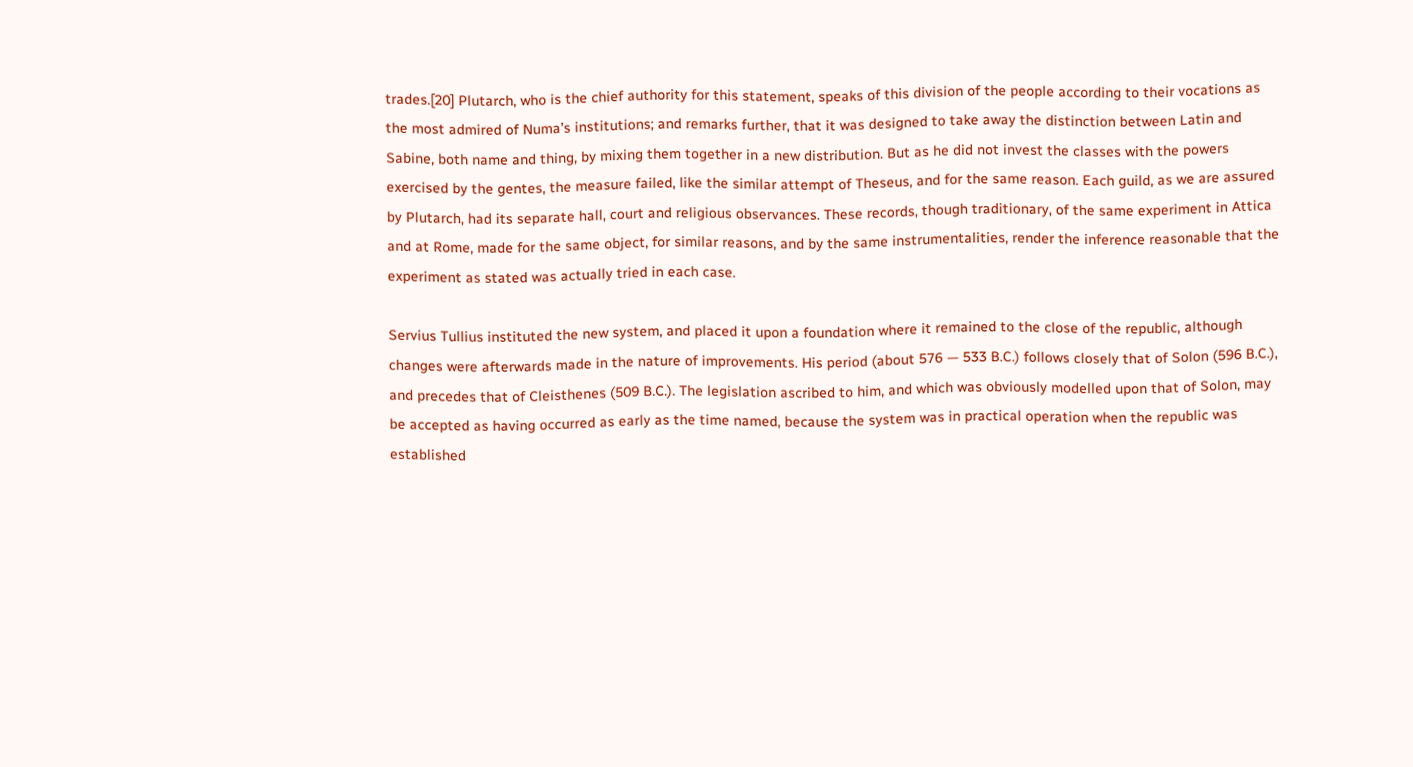trades.[20] Plutarch, who is the chief authority for this statement, speaks of this division of the people according to their vocations as the most admired of Numa’s institutions; and remarks further, that it was designed to take away the distinction between Latin and Sabine, both name and thing, by mixing them together in a new distribution. But as he did not invest the classes with the powers exercised by the gentes, the measure failed, like the similar attempt of Theseus, and for the same reason. Each guild, as we are assured by Plutarch, had its separate hall, court and religious observances. These records, though traditionary, of the same experiment in Attica and at Rome, made for the same object, for similar reasons, and by the same instrumentalities, render the inference reasonable that the experiment as stated was actually tried in each case.

Servius Tullius instituted the new system, and placed it upon a foundation where it remained to the close of the republic, although changes were afterwards made in the nature of improvements. His period (about 576 — 533 B.C.) follows closely that of Solon (596 B.C.), and precedes that of Cleisthenes (509 B.C.). The legislation ascribed to him, and which was obviously modelled upon that of Solon, may be accepted as having occurred as early as the time named, because the system was in practical operation when the republic was established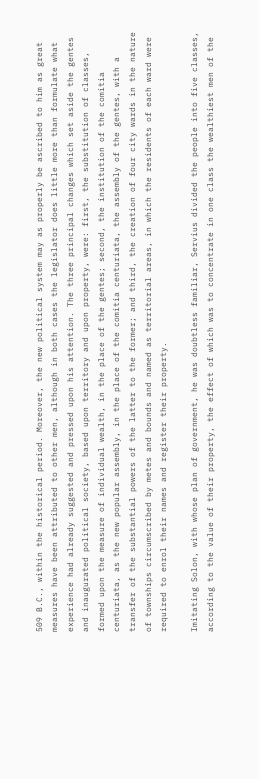509 B.C., within the historical period. Moreover, the new political system may as properly be ascribed to him as great measures have been attributed to other men, although in both cases the legislator does little more than formulate what experience had already suggested and pressed upon his attention. The three principal changes which set aside the gentes and inaugurated political society, based upon territory and upon property, were: first, the substitution of classes, formed upon the measure of individual wealth, in the place of the gentes; second, the institution of the comitia centuriata, as the new popular assembly, in the place of the comitia centuriata, the assembly of the gentes, with a transfer of the substantial powers of the latter to the former; and third, the creation of four city wards in the nature of townships circumscribed by metes and bounds and named as territorial areas, in which the residents of each ward were required to enrol their names and register their property.

Imitating Solon, with whose plan of government, he was doubtless familiar, Servius divided the people into five classes, according to the value of their property, the effect of which was to concentrate in one class the wealthiest men of the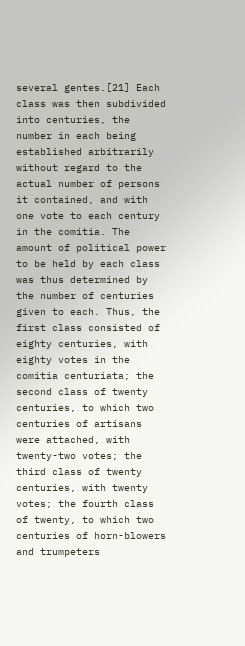several gentes.[21] Each class was then subdivided into centuries, the number in each being established arbitrarily without regard to the actual number of persons it contained, and with one vote to each century in the comitia. The amount of political power to be held by each class was thus determined by the number of centuries given to each. Thus, the first class consisted of eighty centuries, with eighty votes in the comitia centuriata; the second class of twenty centuries, to which two centuries of artisans were attached, with twenty-two votes; the third class of twenty centuries, with twenty votes; the fourth class of twenty, to which two centuries of horn-blowers and trumpeters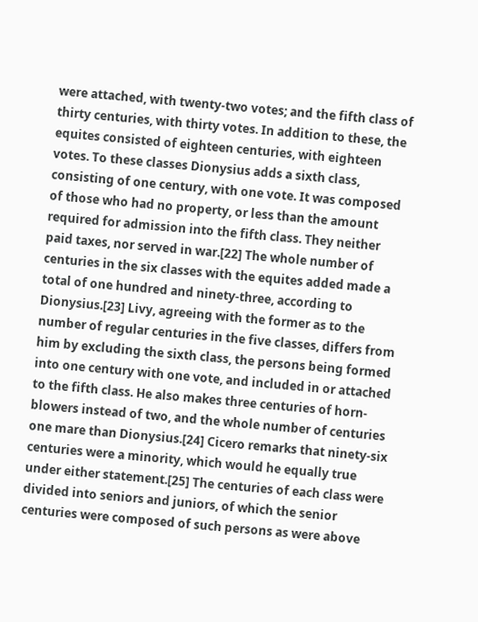were attached, with twenty-two votes; and the fifth class of thirty centuries, with thirty votes. In addition to these, the equites consisted of eighteen centuries, with eighteen votes. To these classes Dionysius adds a sixth class, consisting of one century, with one vote. It was composed of those who had no property, or less than the amount required for admission into the fifth class. They neither paid taxes, nor served in war.[22] The whole number of centuries in the six classes with the equites added made a total of one hundred and ninety-three, according to Dionysius.[23] Livy, agreeing with the former as to the number of regular centuries in the five classes, differs from him by excluding the sixth class, the persons being formed into one century with one vote, and included in or attached to the fifth class. He also makes three centuries of horn-blowers instead of two, and the whole number of centuries one mare than Dionysius.[24] Cicero remarks that ninety-six centuries were a minority, which would he equally true under either statement.[25] The centuries of each class were divided into seniors and juniors, of which the senior centuries were composed of such persons as were above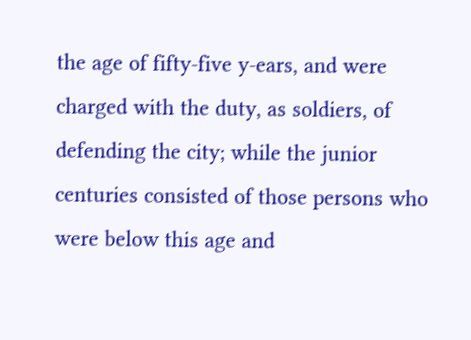the age of fifty-five y-ears, and were charged with the duty, as soldiers, of defending the city; while the junior centuries consisted of those persons who were below this age and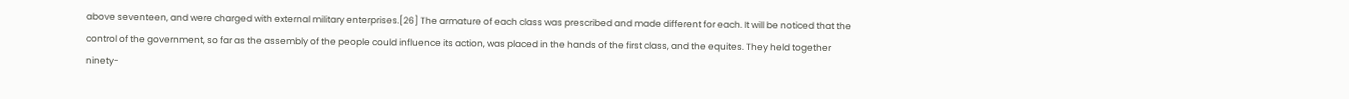above seventeen, and were charged with external military enterprises.[26] The armature of each class was prescribed and made different for each. It will be noticed that the control of the government, so far as the assembly of the people could influence its action, was placed in the hands of the first class, and the equites. They held together ninety-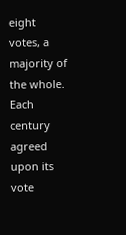eight votes, a majority of the whole. Each century agreed upon its vote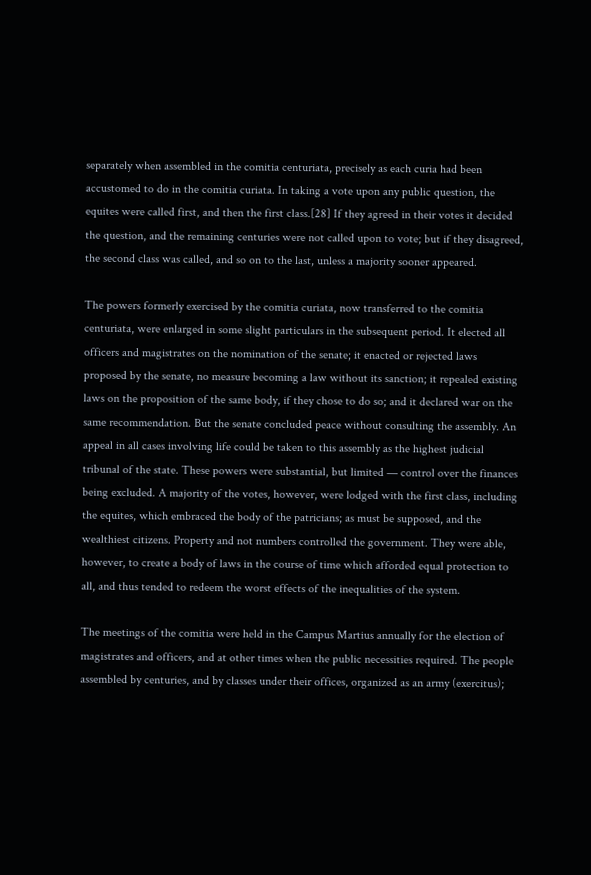separately when assembled in the comitia centuriata, precisely as each curia had been accustomed to do in the comitia curiata. In taking a vote upon any public question, the equites were called first, and then the first class.[28] If they agreed in their votes it decided the question, and the remaining centuries were not called upon to vote; but if they disagreed, the second class was called, and so on to the last, unless a majority sooner appeared.

The powers formerly exercised by the comitia curiata, now transferred to the comitia centuriata, were enlarged in some slight particulars in the subsequent period. It elected all officers and magistrates on the nomination of the senate; it enacted or rejected laws proposed by the senate, no measure becoming a law without its sanction; it repealed existing laws on the proposition of the same body, if they chose to do so; and it declared war on the same recommendation. But the senate concluded peace without consulting the assembly. An appeal in all cases involving life could be taken to this assembly as the highest judicial tribunal of the state. These powers were substantial, but limited — control over the finances being excluded. A majority of the votes, however, were lodged with the first class, including the equites, which embraced the body of the patricians; as must be supposed, and the wealthiest citizens. Property and not numbers controlled the government. They were able, however, to create a body of laws in the course of time which afforded equal protection to all, and thus tended to redeem the worst effects of the inequalities of the system.

The meetings of the comitia were held in the Campus Martius annually for the election of magistrates and officers, and at other times when the public necessities required. The people assembled by centuries, and by classes under their offices, organized as an army (exercitus);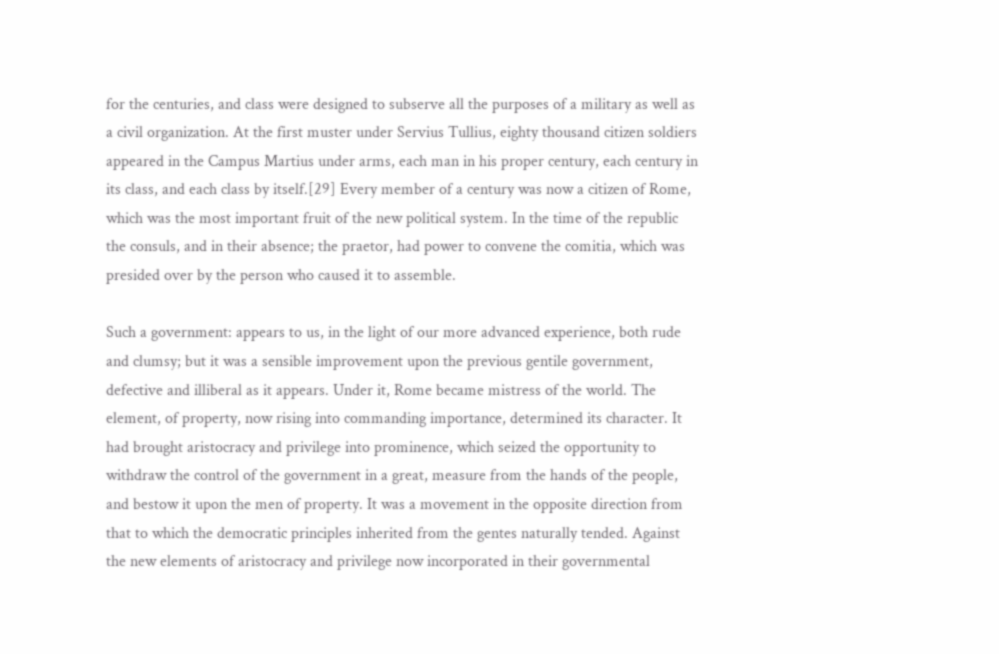for the centuries, and class were designed to subserve all the purposes of a military as well as a civil organization. At the first muster under Servius Tullius, eighty thousand citizen soldiers appeared in the Campus Martius under arms, each man in his proper century, each century in its class, and each class by itself.[29] Every member of a century was now a citizen of Rome, which was the most important fruit of the new political system. In the time of the republic the consuls, and in their absence; the praetor, had power to convene the comitia, which was presided over by the person who caused it to assemble.

Such a government: appears to us, in the light of our more advanced experience, both rude and clumsy; but it was a sensible improvement upon the previous gentile government, defective and illiberal as it appears. Under it, Rome became mistress of the world. The element, of property, now rising into commanding importance, determined its character. It had brought aristocracy and privilege into prominence, which seized the opportunity to withdraw the control of the government in a great, measure from the hands of the people, and bestow it upon the men of property. It was a movement in the opposite direction from that to which the democratic principles inherited from the gentes naturally tended. Against the new elements of aristocracy and privilege now incorporated in their governmental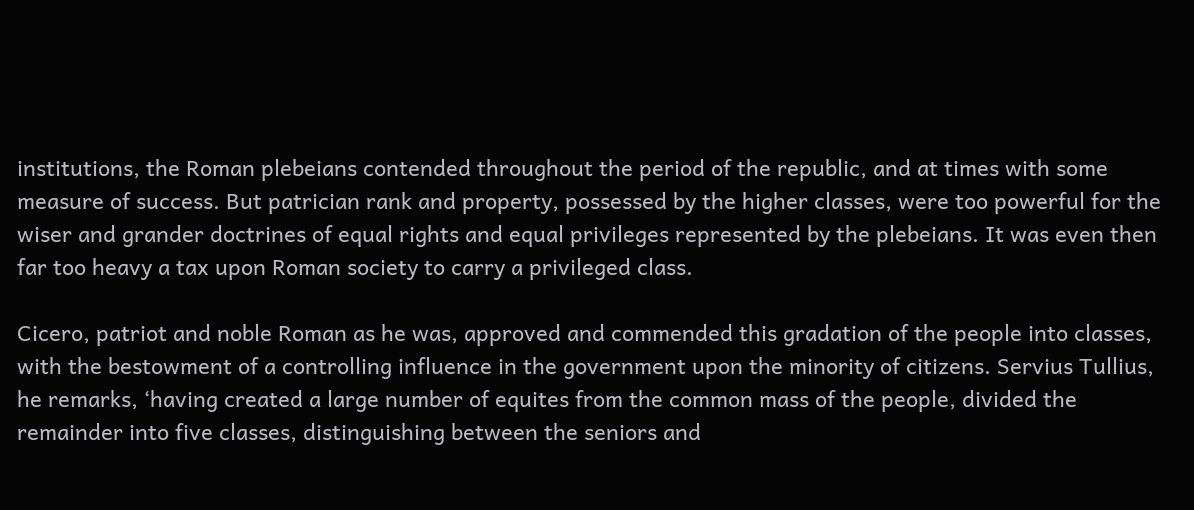institutions, the Roman plebeians contended throughout the period of the republic, and at times with some measure of success. But patrician rank and property, possessed by the higher classes, were too powerful for the wiser and grander doctrines of equal rights and equal privileges represented by the plebeians. It was even then far too heavy a tax upon Roman society to carry a privileged class.

Cicero, patriot and noble Roman as he was, approved and commended this gradation of the people into classes, with the bestowment of a controlling influence in the government upon the minority of citizens. Servius Tullius, he remarks, ‘having created a large number of equites from the common mass of the people, divided the remainder into five classes, distinguishing between the seniors and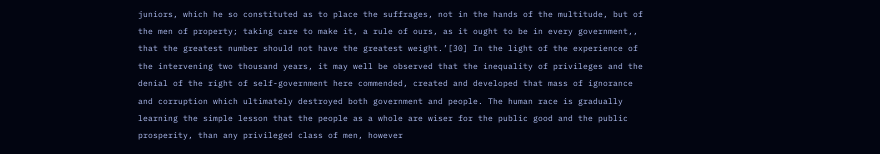juniors, which he so constituted as to place the suffrages, not in the hands of the multitude, but of the men of property; taking care to make it, a rule of ours, as it ought to be in every government,, that the greatest number should not have the greatest weight.’[30] In the light of the experience of the intervening two thousand years, it may well be observed that the inequality of privileges and the denial of the right of self-government here commended, created and developed that mass of ignorance and corruption which ultimately destroyed both government and people. The human race is gradually learning the simple lesson that the people as a whole are wiser for the public good and the public prosperity, than any privileged class of men, however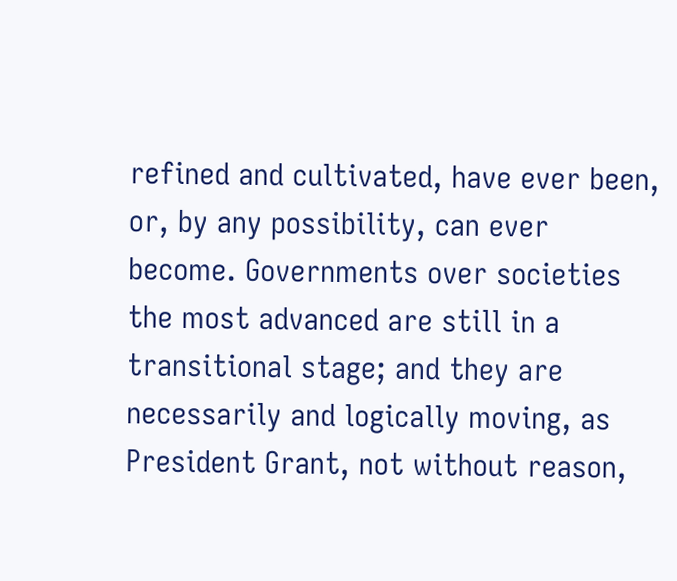refined and cultivated, have ever been, or, by any possibility, can ever become. Governments over societies the most advanced are still in a transitional stage; and they are necessarily and logically moving, as President Grant, not without reason,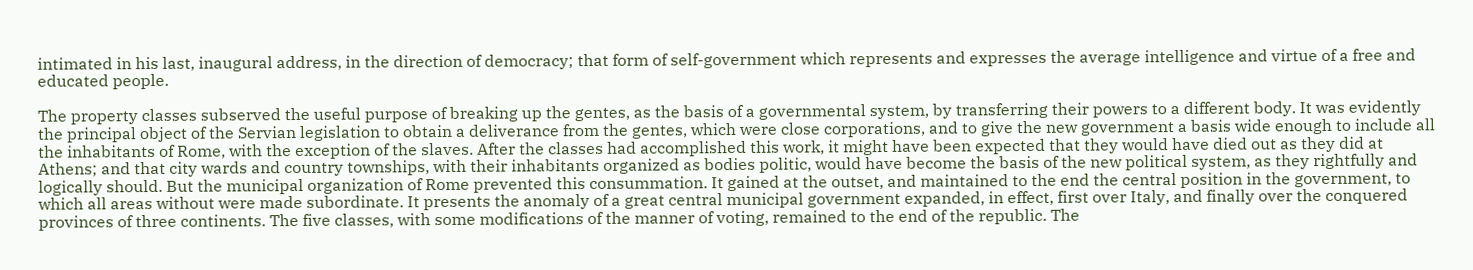intimated in his last, inaugural address, in the direction of democracy; that form of self-government which represents and expresses the average intelligence and virtue of a free and educated people.

The property classes subserved the useful purpose of breaking up the gentes, as the basis of a governmental system, by transferring their powers to a different body. It was evidently the principal object of the Servian legislation to obtain a deliverance from the gentes, which were close corporations, and to give the new government a basis wide enough to include all the inhabitants of Rome, with the exception of the slaves. After the classes had accomplished this work, it might have been expected that they would have died out as they did at Athens; and that city wards and country townships, with their inhabitants organized as bodies politic, would have become the basis of the new political system, as they rightfully and logically should. But the municipal organization of Rome prevented this consummation. It gained at the outset, and maintained to the end the central position in the government, to which all areas without were made subordinate. It presents the anomaly of a great central municipal government expanded, in effect, first over Italy, and finally over the conquered provinces of three continents. The five classes, with some modifications of the manner of voting, remained to the end of the republic. The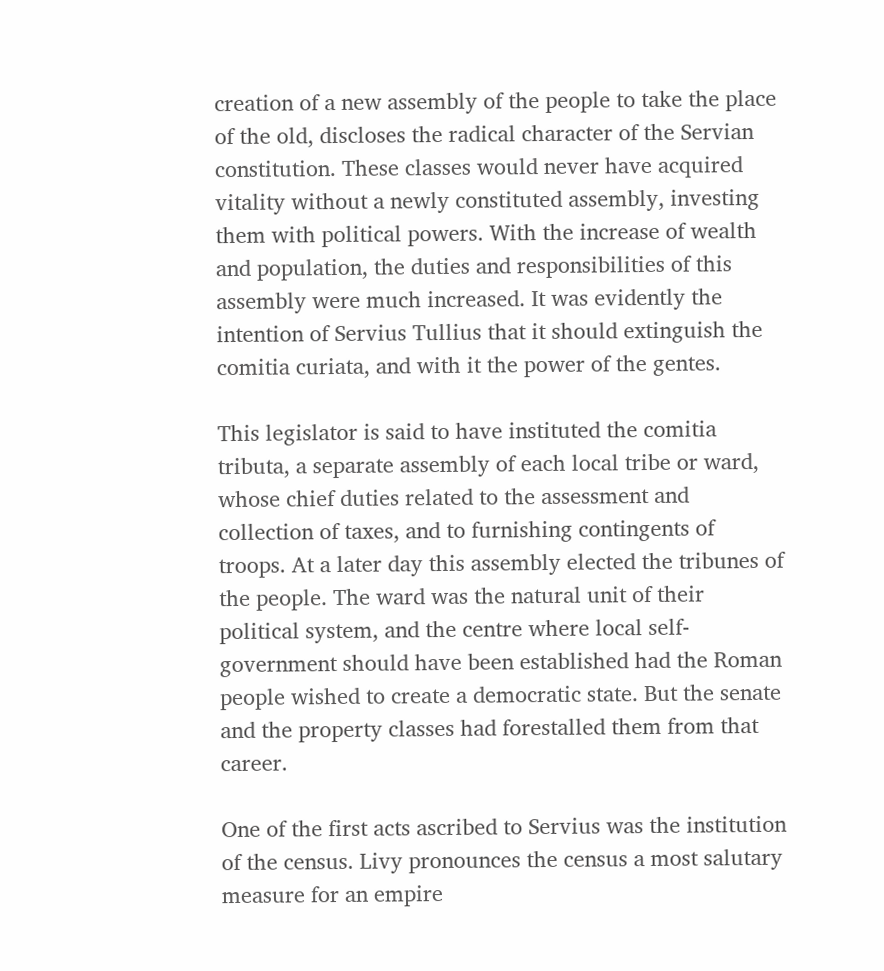creation of a new assembly of the people to take the place of the old, discloses the radical character of the Servian constitution. These classes would never have acquired vitality without a newly constituted assembly, investing them with political powers. With the increase of wealth and population, the duties and responsibilities of this assembly were much increased. It was evidently the intention of Servius Tullius that it should extinguish the comitia curiata, and with it the power of the gentes.

This legislator is said to have instituted the comitia tributa, a separate assembly of each local tribe or ward, whose chief duties related to the assessment and collection of taxes, and to furnishing contingents of troops. At a later day this assembly elected the tribunes of the people. The ward was the natural unit of their political system, and the centre where local self-government should have been established had the Roman people wished to create a democratic state. But the senate and the property classes had forestalled them from that career.

One of the first acts ascribed to Servius was the institution of the census. Livy pronounces the census a most salutary measure for an empire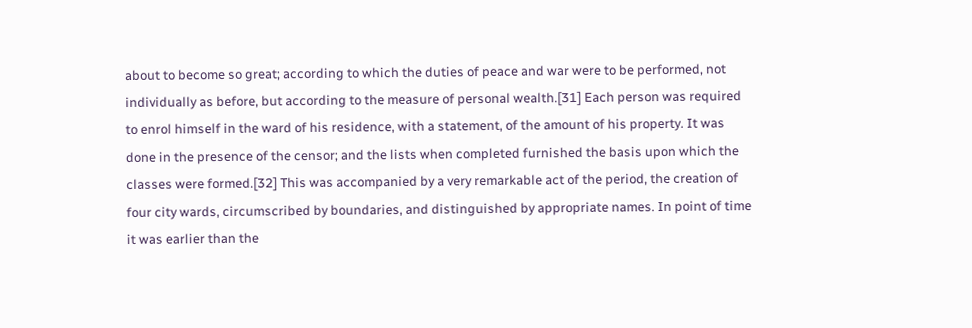about to become so great; according to which the duties of peace and war were to be performed, not individually as before, but according to the measure of personal wealth.[31] Each person was required to enrol himself in the ward of his residence, with a statement, of the amount of his property. It was done in the presence of the censor; and the lists when completed furnished the basis upon which the classes were formed.[32] This was accompanied by a very remarkable act of the period, the creation of four city wards, circumscribed by boundaries, and distinguished by appropriate names. In point of time it was earlier than the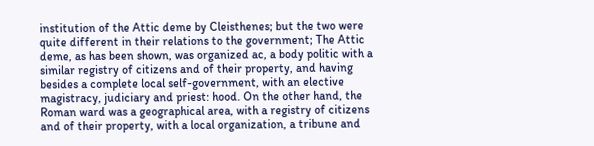institution of the Attic deme by Cleisthenes; but the two were quite different in their relations to the government; The Attic deme, as has been shown, was organized ac, a body politic with a similar registry of citizens and of their property, and having besides a complete local self-government, with an elective magistracy, judiciary and priest: hood. On the other hand, the Roman ward was a geographical area, with a registry of citizens and of their property, with a local organization, a tribune and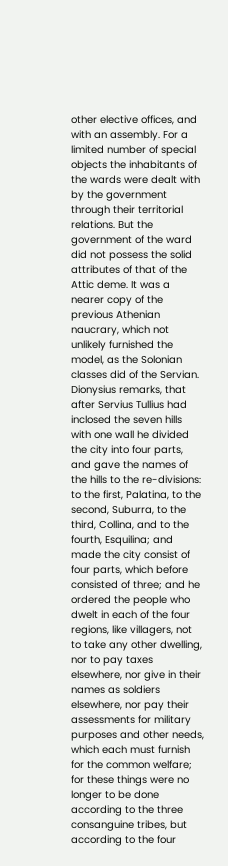other elective offices, and with an assembly. For a limited number of special objects the inhabitants of the wards were dealt with by the government through their territorial relations. But the government of the ward did not possess the solid attributes of that of the Attic deme. It was a nearer copy of the previous Athenian naucrary, which not unlikely furnished the model, as the Solonian classes did of the Servian. Dionysius remarks, that after Servius Tullius had inclosed the seven hills with one wall he divided the city into four parts, and gave the names of the hills to the re-divisions: to the first, Palatina, to the second, Suburra, to the third, Collina, and to the fourth, Esquilina; and made the city consist of four parts, which before consisted of three; and he ordered the people who dwelt in each of the four regions, like villagers, not to take any other dwelling, nor to pay taxes elsewhere, nor give in their names as soldiers elsewhere, nor pay their assessments for military purposes and other needs, which each must furnish for the common welfare; for these things were no longer to be done according to the three consanguine tribes, but according to the four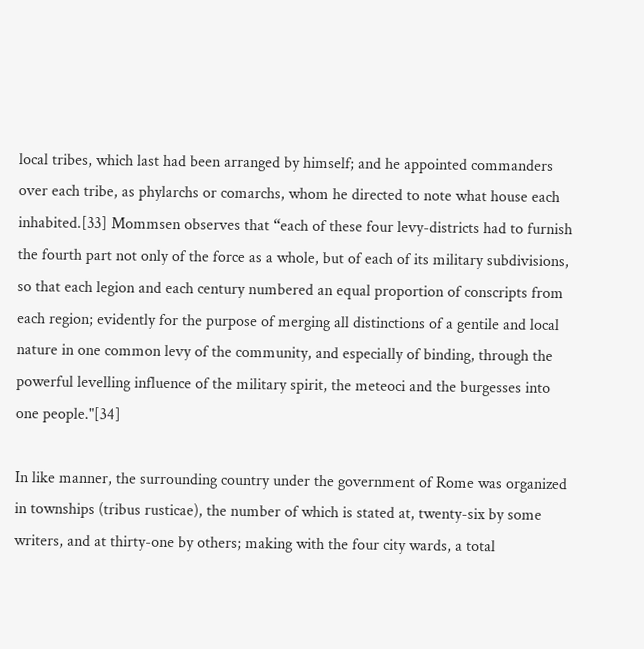local tribes, which last had been arranged by himself; and he appointed commanders over each tribe, as phylarchs or comarchs, whom he directed to note what house each inhabited.[33] Mommsen observes that “each of these four levy-districts had to furnish the fourth part not only of the force as a whole, but of each of its military subdivisions, so that each legion and each century numbered an equal proportion of conscripts from each region; evidently for the purpose of merging all distinctions of a gentile and local nature in one common levy of the community, and especially of binding, through the powerful levelling influence of the military spirit, the meteoci and the burgesses into one people."[34]

In like manner, the surrounding country under the government of Rome was organized in townships (tribus rusticae), the number of which is stated at, twenty-six by some writers, and at thirty-one by others; making with the four city wards, a total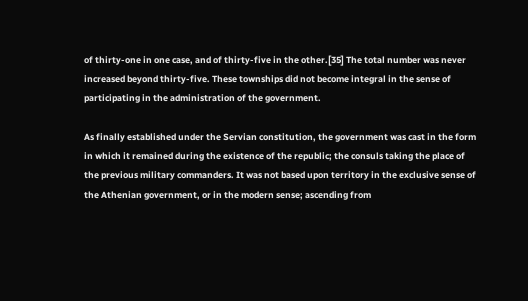of thirty-one in one case, and of thirty-five in the other.[35] The total number was never increased beyond thirty-five. These townships did not become integral in the sense of participating in the administration of the government.

As finally established under the Servian constitution, the government was cast in the form in which it remained during the existence of the republic; the consuls taking the place of the previous military commanders. It was not based upon territory in the exclusive sense of the Athenian government, or in the modern sense; ascending from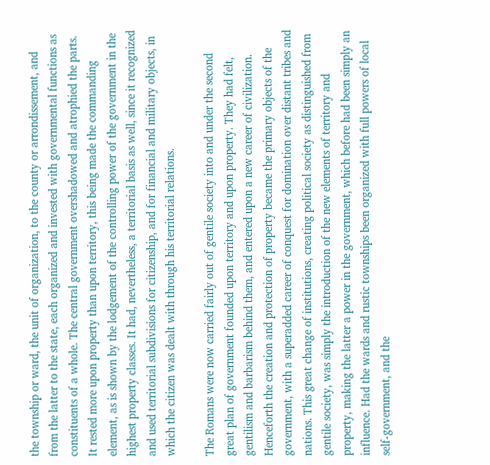the township or ward, the unit of organization, to the county or arrondissement, and from the latter to the state, each organized and invested with governmental functions as constituents of a whole. The central government overshadowed and atrophied the parts. It rested more upon property than upon territory, this being made the commanding element, as is shown by the lodgement of the controlling power of the government in the highest property classes. It had, nevertheless, a territorial basis as well, since it recognized and used territorial subdivisions for citizenship, and for financial and military objects, in which the citizen was dealt with through his territorial relations.

The Romans were now carried fairly out of gentile society into and under the second great plan of government founded upon territory and upon property. They had felt, gentilism and barbarism behind them, and entered upon a new career of civilization. Henceforth the creation and protection of property became the primary objects of the government, with a superadded career of conquest for domination over distant tribes and nations. This great change of institutions, creating political society as distinguished from gentile society, was simply the introduction of the new elements of territory and property, making the latter a power in the government, which before had been simply an influence. Had the wards and rustic townships been organized with full powers of local self-government, and the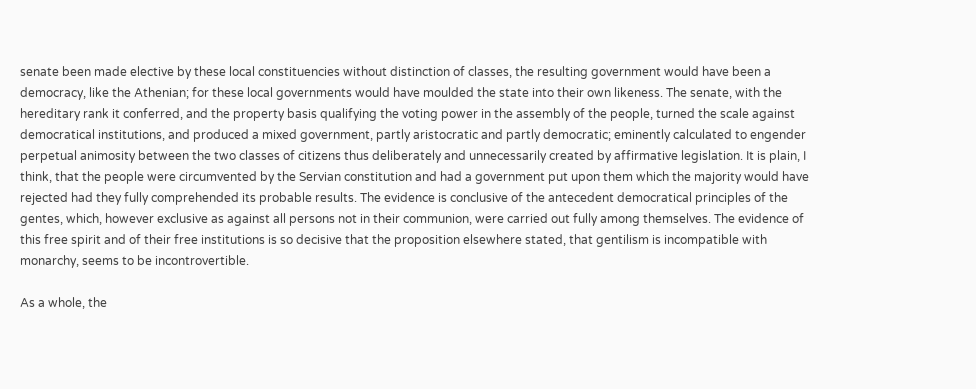senate been made elective by these local constituencies without distinction of classes, the resulting government would have been a democracy, like the Athenian; for these local governments would have moulded the state into their own likeness. The senate, with the hereditary rank it conferred, and the property basis qualifying the voting power in the assembly of the people, turned the scale against democratical institutions, and produced a mixed government, partly aristocratic and partly democratic; eminently calculated to engender perpetual animosity between the two classes of citizens thus deliberately and unnecessarily created by affirmative legislation. It is plain, I think, that the people were circumvented by the Servian constitution and had a government put upon them which the majority would have rejected had they fully comprehended its probable results. The evidence is conclusive of the antecedent democratical principles of the gentes, which, however exclusive as against all persons not in their communion, were carried out fully among themselves. The evidence of this free spirit and of their free institutions is so decisive that the proposition elsewhere stated, that gentilism is incompatible with monarchy, seems to be incontrovertible.

As a whole, the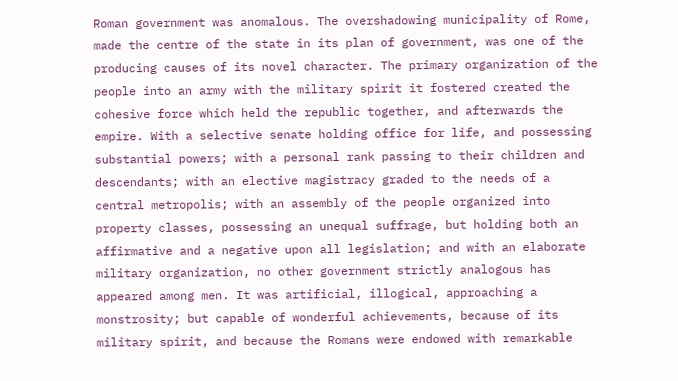Roman government was anomalous. The overshadowing municipality of Rome, made the centre of the state in its plan of government, was one of the producing causes of its novel character. The primary organization of the people into an army with the military spirit it fostered created the cohesive force which held the republic together, and afterwards the empire. With a selective senate holding office for life, and possessing substantial powers; with a personal rank passing to their children and descendants; with an elective magistracy graded to the needs of a central metropolis; with an assembly of the people organized into property classes, possessing an unequal suffrage, but holding both an affirmative and a negative upon all legislation; and with an elaborate military organization, no other government strictly analogous has appeared among men. It was artificial, illogical, approaching a monstrosity; but capable of wonderful achievements, because of its military spirit, and because the Romans were endowed with remarkable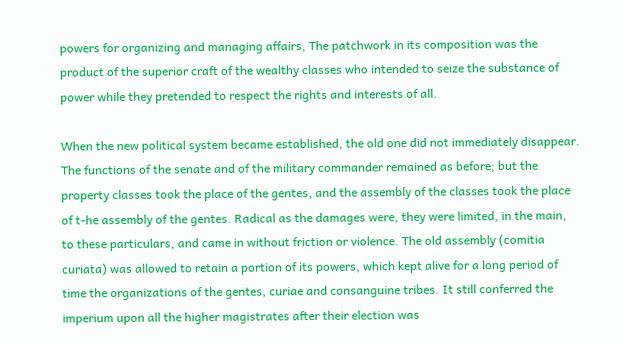powers for organizing and managing affairs, The patchwork in its composition was the product of the superior craft of the wealthy classes who intended to seize the substance of power while they pretended to respect the rights and interests of all.

When the new political system became established, the old one did not immediately disappear. The functions of the senate and of the military commander remained as before; but the property classes took the place of the gentes, and the assembly of the classes took the place of t-he assembly of the gentes. Radical as the damages were, they were limited, in the main, to these particulars, and came in without friction or violence. The old assembly (comitia curiata) was allowed to retain a portion of its powers, which kept alive for a long period of time the organizations of the gentes, curiae and consanguine tribes. It still conferred the imperium upon all the higher magistrates after their election was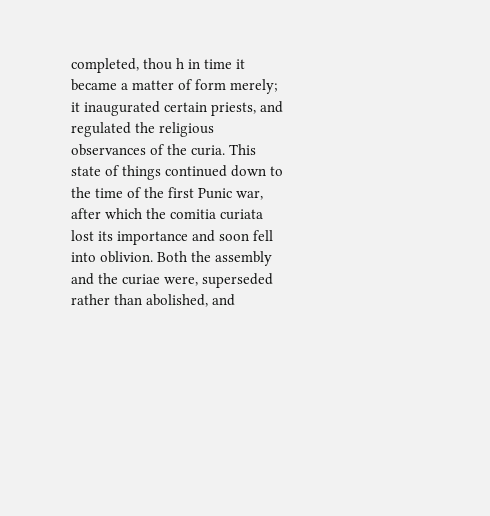completed, thou h in time it became a matter of form merely; it inaugurated certain priests, and regulated the religious observances of the curia. This state of things continued down to the time of the first Punic war, after which the comitia curiata lost its importance and soon fell into oblivion. Both the assembly and the curiae were, superseded rather than abolished, and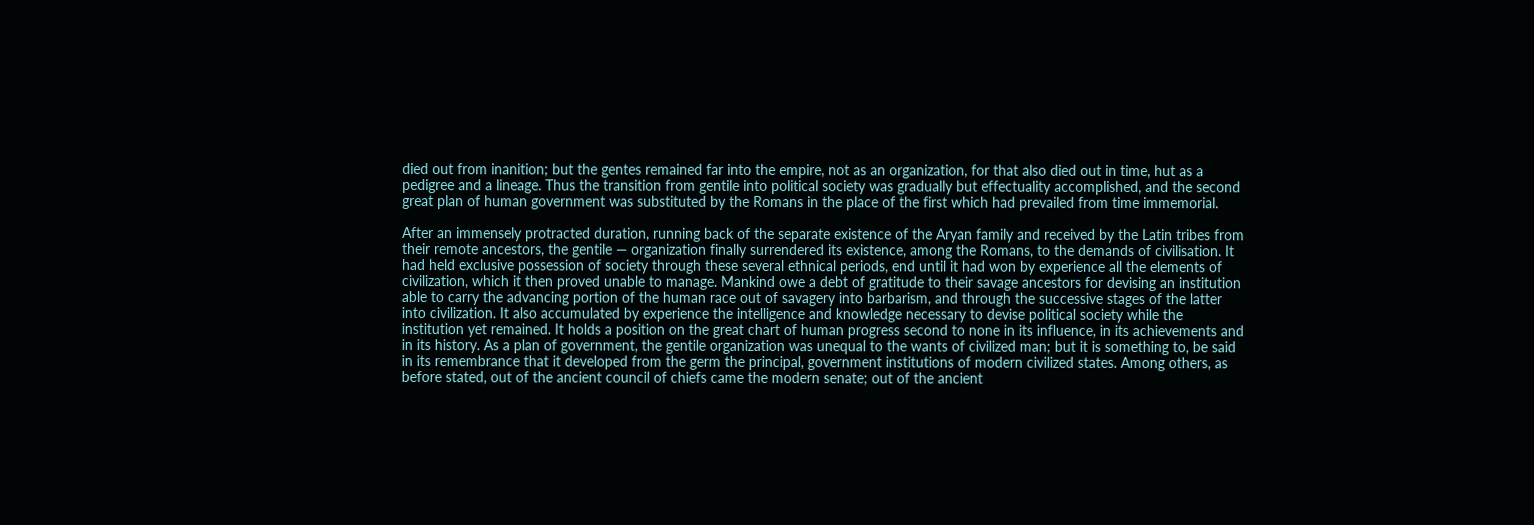died out from inanition; but the gentes remained far into the empire, not as an organization, for that also died out in time, hut as a pedigree and a lineage. Thus the transition from gentile into political society was gradually but effectuality accomplished, and the second great plan of human government was substituted by the Romans in the place of the first which had prevailed from time immemorial.

After an immensely protracted duration, running back of the separate existence of the Aryan family and received by the Latin tribes from their remote ancestors, the gentile — organization finally surrendered its existence, among the Romans, to the demands of civilisation. It had held exclusive possession of society through these several ethnical periods, end until it had won by experience all the elements of civilization, which it then proved unable to manage. Mankind owe a debt of gratitude to their savage ancestors for devising an institution able to carry the advancing portion of the human race out of savagery into barbarism, and through the successive stages of the latter into civilization. It also accumulated by experience the intelligence and knowledge necessary to devise political society while the institution yet remained. It holds a position on the great chart of human progress second to none in its influence, in its achievements and in its history. As a plan of government, the gentile organization was unequal to the wants of civilized man; but it is something to, be said in its remembrance that it developed from the germ the principal, government institutions of modern civilized states. Among others, as before stated, out of the ancient council of chiefs came the modern senate; out of the ancient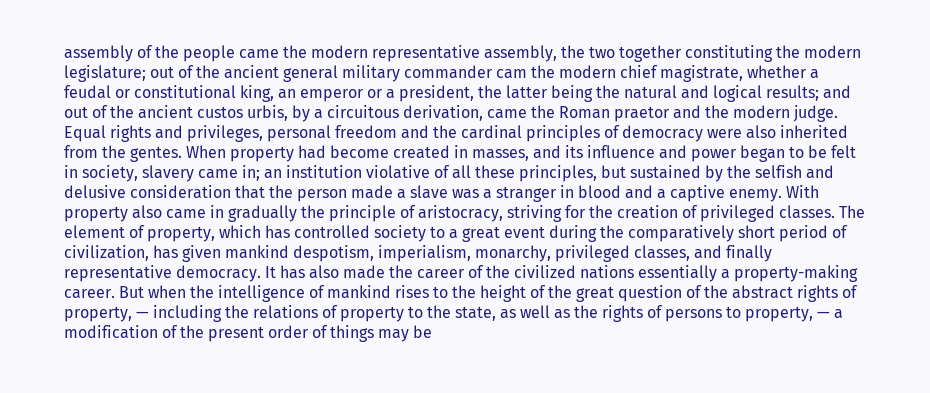assembly of the people came the modern representative assembly, the two together constituting the modern legislature; out of the ancient general military commander cam the modern chief magistrate, whether a feudal or constitutional king, an emperor or a president, the latter being the natural and logical results; and out of the ancient custos urbis, by a circuitous derivation, came the Roman praetor and the modern judge. Equal rights and privileges, personal freedom and the cardinal principles of democracy were also inherited from the gentes. When property had become created in masses, and its influence and power began to be felt in society, slavery came in; an institution violative of all these principles, but sustained by the selfish and delusive consideration that the person made a slave was a stranger in blood and a captive enemy. With property also came in gradually the principle of aristocracy, striving for the creation of privileged classes. The element of property, which has controlled society to a great event during the comparatively short period of civilization, has given mankind despotism, imperialism, monarchy, privileged classes, and finally representative democracy. It has also made the career of the civilized nations essentially a property-making career. But when the intelligence of mankind rises to the height of the great question of the abstract rights of property, — including the relations of property to the state, as well as the rights of persons to property, — a modification of the present order of things may be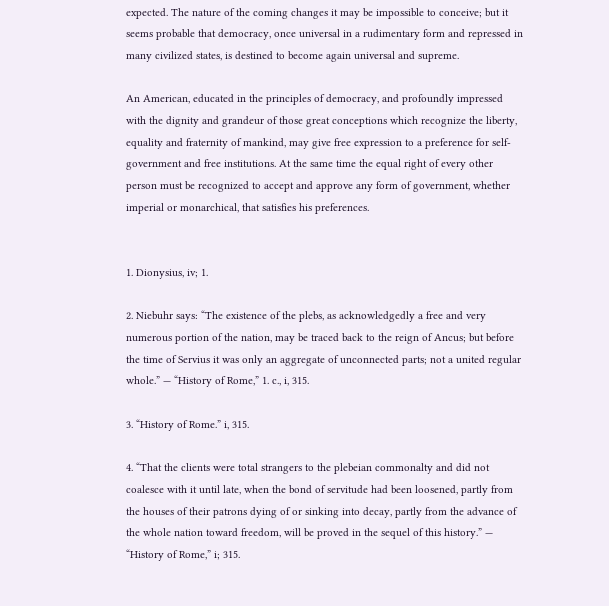expected. The nature of the coming changes it may be impossible to conceive; but it seems probable that democracy, once universal in a rudimentary form and repressed in many civilized states, is destined to become again universal and supreme.

An American, educated in the principles of democracy, and profoundly impressed with the dignity and grandeur of those great conceptions which recognize the liberty, equality and fraternity of mankind, may give free expression to a preference for self-government and free institutions. At the same time the equal right of every other person must be recognized to accept and approve any form of government, whether imperial or monarchical, that satisfies his preferences.


1. Dionysius, iv; 1.

2. Niebuhr says: “The existence of the plebs, as acknowledgedly a free and very numerous portion of the nation, may be traced back to the reign of Ancus; but before the time of Servius it was only an aggregate of unconnected parts; not a united regular whole.” — “History of Rome,” 1. c., i, 315.

3. “History of Rome.” i, 315.

4. “That the clients were total strangers to the plebeian commonalty and did not coalesce with it until late, when the bond of servitude had been loosened, partly from the houses of their patrons dying of or sinking into decay, partly from the advance of the whole nation toward freedom, will be proved in the sequel of this history.” — “History of Rome,” i; 315.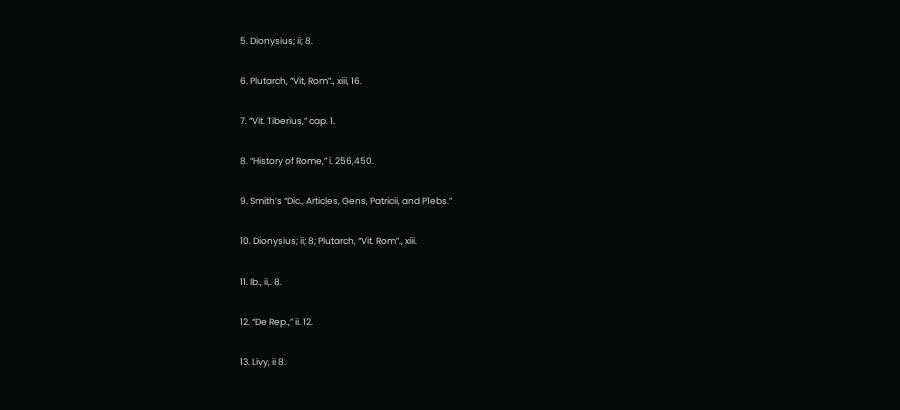5. Dionysius; ii; 8.

6. Plutarch, “Vit, Rom”., xiii, 16.

7. “Vit. Tiberius,” cap. 1.

8. “History of Rome,” i. 256,450.

9. Smith’s “Dic., Articles, Gens, Patricii, and P1ebs.”

10. Dionysius; ii; 8; Plutarch, “Vit. Rom”., xiii.

11. Ib., ii,. 8.

12. “De Rep.,” ii. 12.

13. Livy, ii 8.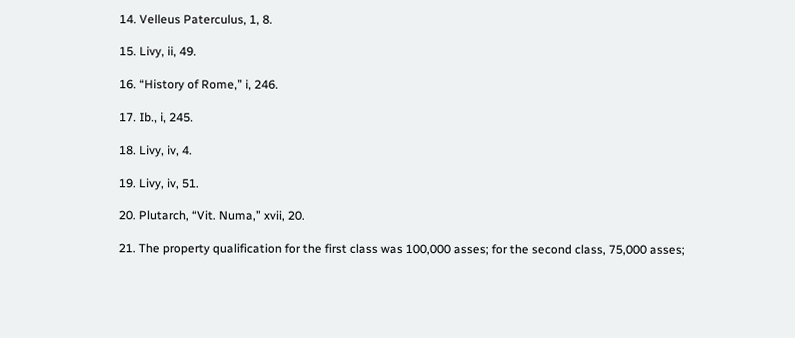14. Velleus Paterculus, 1, 8.

15. Livy, ii, 49.

16. “History of Rome,” i, 246.

17. Ib., i, 245.

18. Livy, iv, 4.

19. Livy, iv, 51.

20. Plutarch, “Vit. Numa,” xvii, 20.

21. The property qualification for the first class was 100,000 asses; for the second class, 75,000 asses;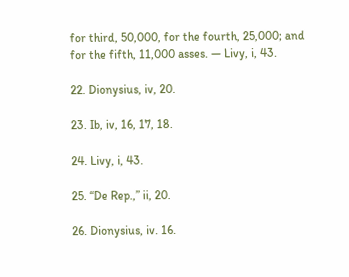for third, 50,000, for the fourth, 25,000; and for the fifth, 11,000 asses. — Livy, i, 43.

22. Dionysius, iv, 20.

23. Ib, iv, 16, 17, 18.

24. Livy, i, 43.

25. “De Rep.,” ii, 20.

26. Dionysius, iv. 16.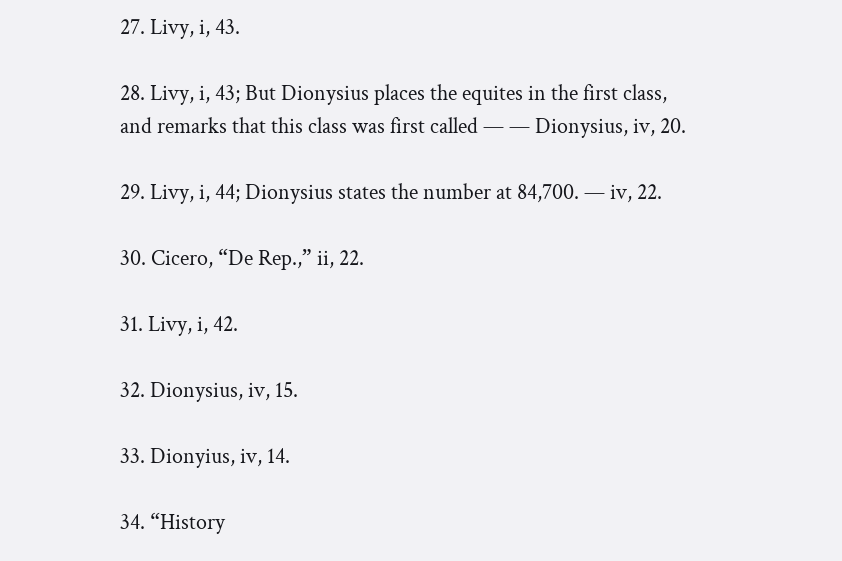27. Livy, i, 43.

28. Livy, i, 43; But Dionysius places the equites in the first class, and remarks that this class was first called — — Dionysius, iv, 20.

29. Livy, i, 44; Dionysius states the number at 84,700. — iv, 22.

30. Cicero, “De Rep.,” ii, 22.

31. Livy, i, 42.

32. Dionysius, iv, 15.

33. Dionyius, iv, 14.

34. “History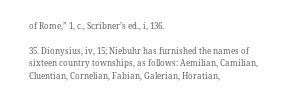of Rome,” 1, c., Scribner’s ed., i, 136.

35. Dionysius, iv, 15; Niebuhr has furnished the names of sixteen country townships, as follows: Aemilian, Camilian, Cluentian, Cornelian, Fabian, Galerian, Horatian,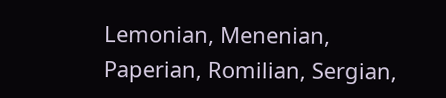Lemonian, Menenian, Paperian, Romilian, Sergian,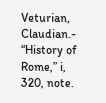Veturian, Claudian.- “History of Rome,” i, 320, note.